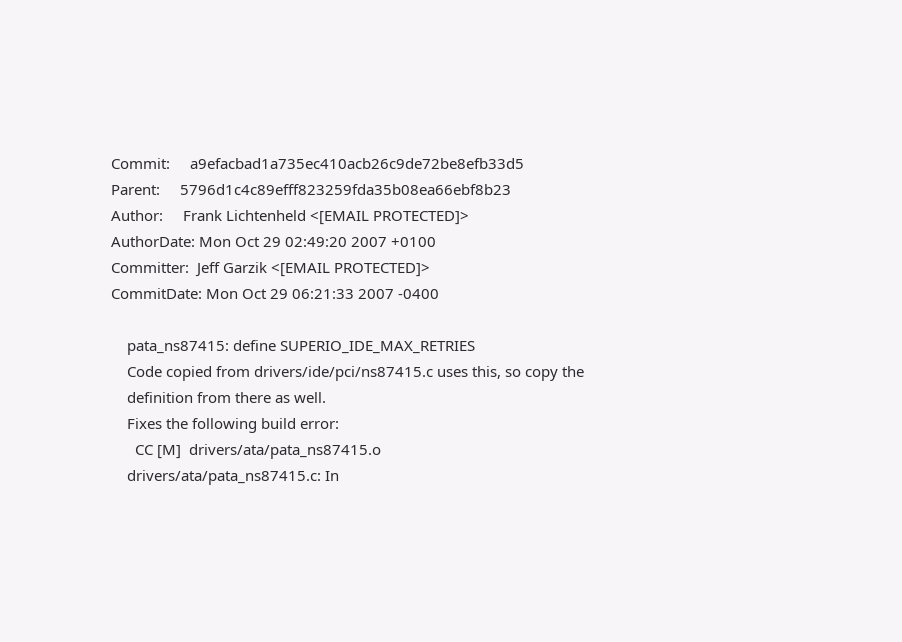Commit:     a9efacbad1a735ec410acb26c9de72be8efb33d5
Parent:     5796d1c4c89efff823259fda35b08ea66ebf8b23
Author:     Frank Lichtenheld <[EMAIL PROTECTED]>
AuthorDate: Mon Oct 29 02:49:20 2007 +0100
Committer:  Jeff Garzik <[EMAIL PROTECTED]>
CommitDate: Mon Oct 29 06:21:33 2007 -0400

    pata_ns87415: define SUPERIO_IDE_MAX_RETRIES
    Code copied from drivers/ide/pci/ns87415.c uses this, so copy the
    definition from there as well.
    Fixes the following build error:
      CC [M]  drivers/ata/pata_ns87415.o
    drivers/ata/pata_ns87415.c: In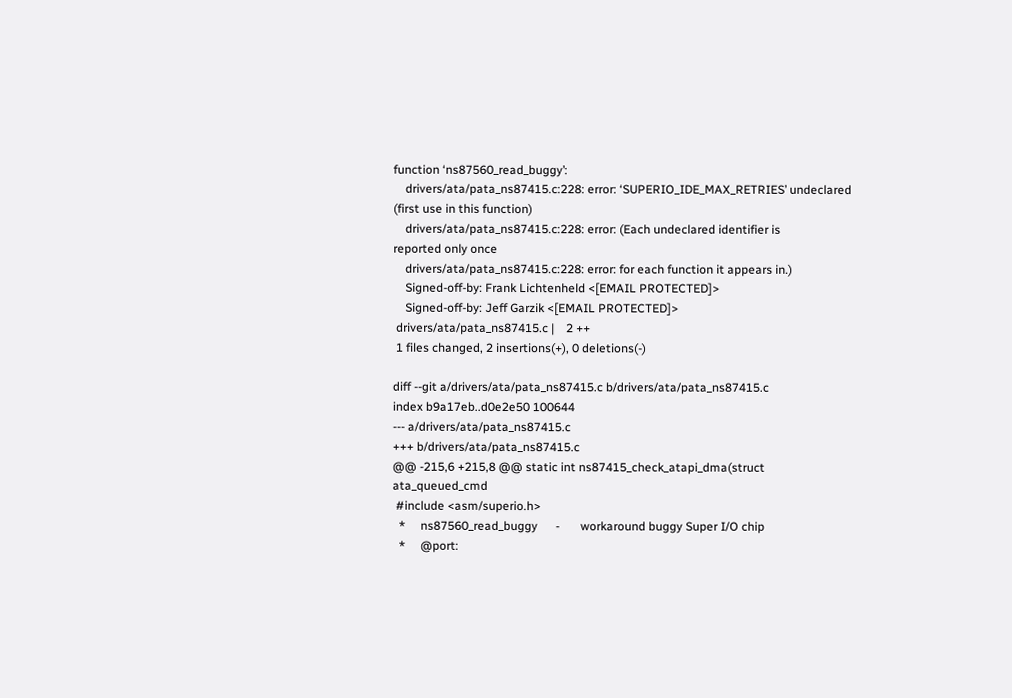function ‘ns87560_read_buggy’:
    drivers/ata/pata_ns87415.c:228: error: ‘SUPERIO_IDE_MAX_RETRIES’ undeclared
(first use in this function)
    drivers/ata/pata_ns87415.c:228: error: (Each undeclared identifier is
reported only once
    drivers/ata/pata_ns87415.c:228: error: for each function it appears in.)
    Signed-off-by: Frank Lichtenheld <[EMAIL PROTECTED]>
    Signed-off-by: Jeff Garzik <[EMAIL PROTECTED]>
 drivers/ata/pata_ns87415.c |    2 ++
 1 files changed, 2 insertions(+), 0 deletions(-)

diff --git a/drivers/ata/pata_ns87415.c b/drivers/ata/pata_ns87415.c
index b9a17eb..d0e2e50 100644
--- a/drivers/ata/pata_ns87415.c
+++ b/drivers/ata/pata_ns87415.c
@@ -215,6 +215,8 @@ static int ns87415_check_atapi_dma(struct ata_queued_cmd
 #include <asm/superio.h>
  *     ns87560_read_buggy      -       workaround buggy Super I/O chip
  *     @port: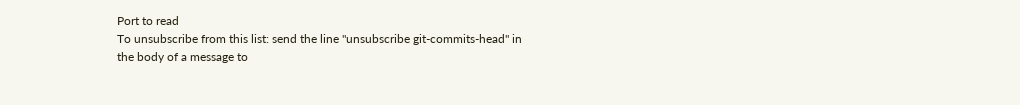Port to read
To unsubscribe from this list: send the line "unsubscribe git-commits-head" in
the body of a message to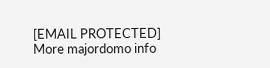[EMAIL PROTECTED]
More majordomo info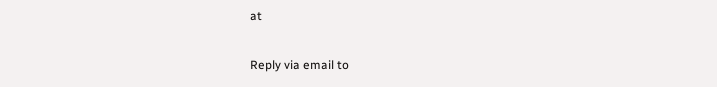at

Reply via email to